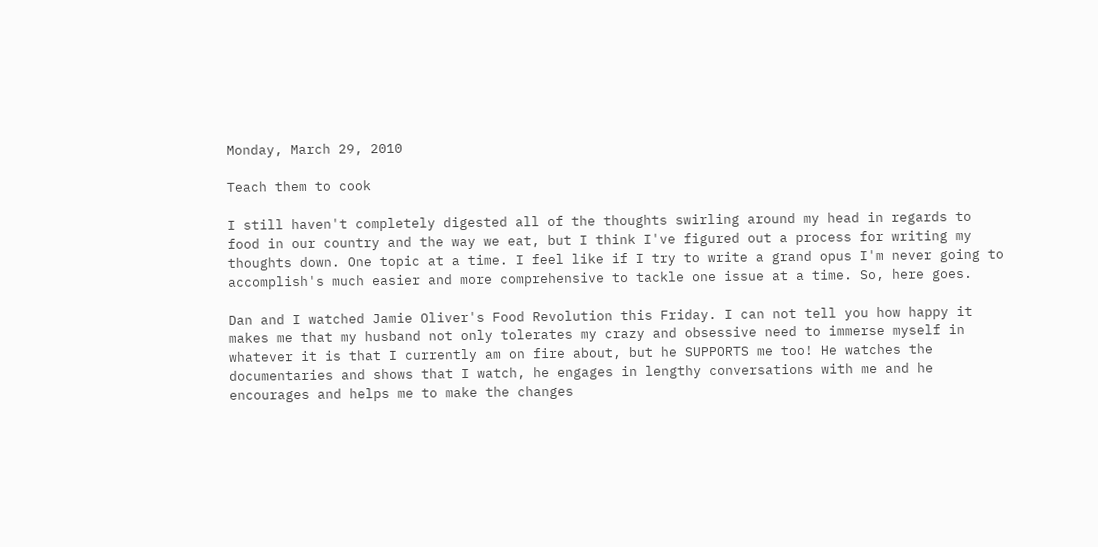Monday, March 29, 2010

Teach them to cook

I still haven't completely digested all of the thoughts swirling around my head in regards to food in our country and the way we eat, but I think I've figured out a process for writing my thoughts down. One topic at a time. I feel like if I try to write a grand opus I'm never going to accomplish's much easier and more comprehensive to tackle one issue at a time. So, here goes.

Dan and I watched Jamie Oliver's Food Revolution this Friday. I can not tell you how happy it makes me that my husband not only tolerates my crazy and obsessive need to immerse myself in whatever it is that I currently am on fire about, but he SUPPORTS me too! He watches the documentaries and shows that I watch, he engages in lengthy conversations with me and he encourages and helps me to make the changes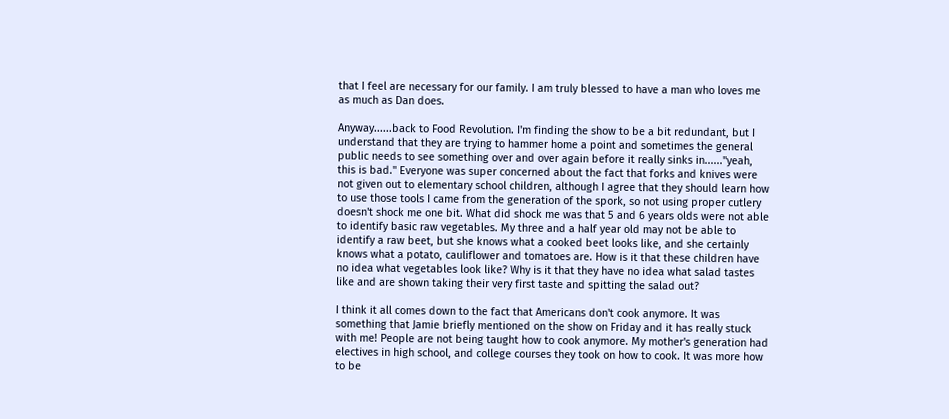that I feel are necessary for our family. I am truly blessed to have a man who loves me as much as Dan does.

Anyway......back to Food Revolution. I'm finding the show to be a bit redundant, but I understand that they are trying to hammer home a point and sometimes the general public needs to see something over and over again before it really sinks in......"yeah, this is bad." Everyone was super concerned about the fact that forks and knives were not given out to elementary school children, although I agree that they should learn how to use those tools I came from the generation of the spork, so not using proper cutlery doesn't shock me one bit. What did shock me was that 5 and 6 years olds were not able to identify basic raw vegetables. My three and a half year old may not be able to identify a raw beet, but she knows what a cooked beet looks like, and she certainly knows what a potato, cauliflower and tomatoes are. How is it that these children have no idea what vegetables look like? Why is it that they have no idea what salad tastes like and are shown taking their very first taste and spitting the salad out?

I think it all comes down to the fact that Americans don't cook anymore. It was something that Jamie briefly mentioned on the show on Friday and it has really stuck with me! People are not being taught how to cook anymore. My mother's generation had electives in high school, and college courses they took on how to cook. It was more how to be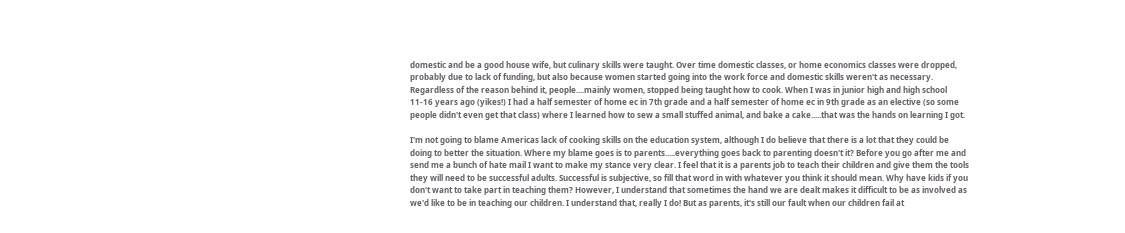domestic and be a good house wife, but culinary skills were taught. Over time domestic classes, or home economics classes were dropped, probably due to lack of funding, but also because women started going into the work force and domestic skills weren't as necessary. Regardless of the reason behind it, people....mainly women, stopped being taught how to cook. When I was in junior high and high school 11-16 years ago (yikes!) I had a half semester of home ec in 7th grade and a half semester of home ec in 9th grade as an elective (so some people didn't even get that class) where I learned how to sew a small stuffed animal, and bake a cake.....that was the hands on learning I got.

I'm not going to blame Americas lack of cooking skills on the education system, although I do believe that there is a lot that they could be doing to better the situation. Where my blame goes is to parents.....everything goes back to parenting doesn't it? Before you go after me and send me a bunch of hate mail I want to make my stance very clear. I feel that it is a parents job to teach their children and give them the tools they will need to be successful adults. Successful is subjective, so fill that word in with whatever you think it should mean. Why have kids if you don't want to take part in teaching them? However, I understand that sometimes the hand we are dealt makes it difficult to be as involved as we'd like to be in teaching our children. I understand that, really I do! But as parents, it's still our fault when our children fail at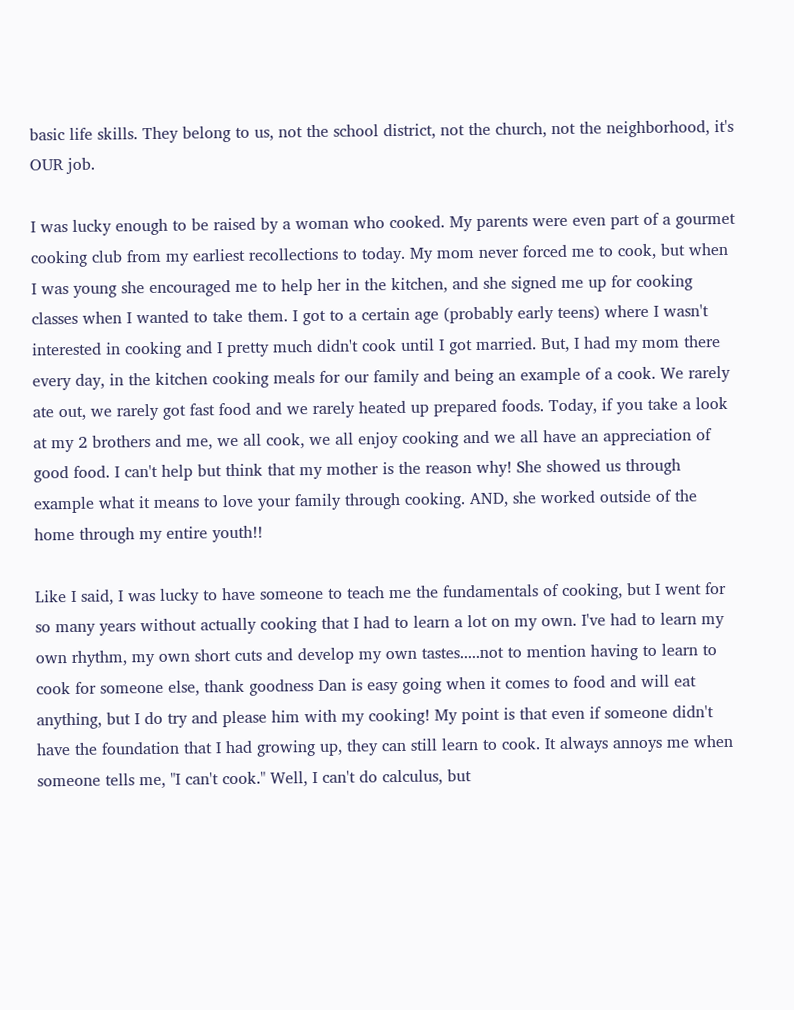basic life skills. They belong to us, not the school district, not the church, not the neighborhood, it's OUR job.

I was lucky enough to be raised by a woman who cooked. My parents were even part of a gourmet cooking club from my earliest recollections to today. My mom never forced me to cook, but when I was young she encouraged me to help her in the kitchen, and she signed me up for cooking classes when I wanted to take them. I got to a certain age (probably early teens) where I wasn't interested in cooking and I pretty much didn't cook until I got married. But, I had my mom there every day, in the kitchen cooking meals for our family and being an example of a cook. We rarely ate out, we rarely got fast food and we rarely heated up prepared foods. Today, if you take a look at my 2 brothers and me, we all cook, we all enjoy cooking and we all have an appreciation of good food. I can't help but think that my mother is the reason why! She showed us through example what it means to love your family through cooking. AND, she worked outside of the home through my entire youth!!

Like I said, I was lucky to have someone to teach me the fundamentals of cooking, but I went for so many years without actually cooking that I had to learn a lot on my own. I've had to learn my own rhythm, my own short cuts and develop my own tastes.....not to mention having to learn to cook for someone else, thank goodness Dan is easy going when it comes to food and will eat anything, but I do try and please him with my cooking! My point is that even if someone didn't have the foundation that I had growing up, they can still learn to cook. It always annoys me when someone tells me, "I can't cook." Well, I can't do calculus, but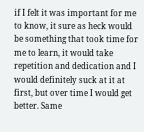if I felt it was important for me to know, it sure as heck would be something that took time for me to learn, it would take repetition and dedication and I would definitely suck at it at first, but over time I would get better. Same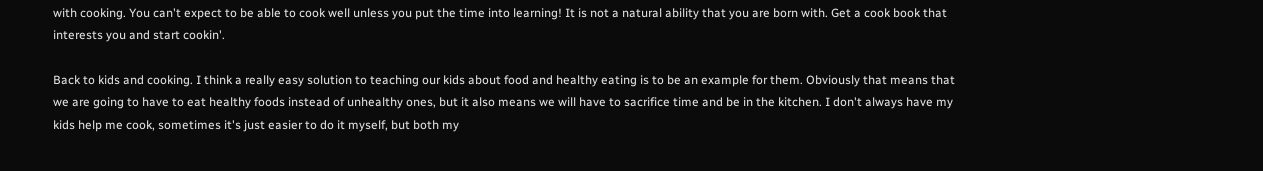with cooking. You can't expect to be able to cook well unless you put the time into learning! It is not a natural ability that you are born with. Get a cook book that interests you and start cookin'.

Back to kids and cooking. I think a really easy solution to teaching our kids about food and healthy eating is to be an example for them. Obviously that means that we are going to have to eat healthy foods instead of unhealthy ones, but it also means we will have to sacrifice time and be in the kitchen. I don't always have my kids help me cook, sometimes it's just easier to do it myself, but both my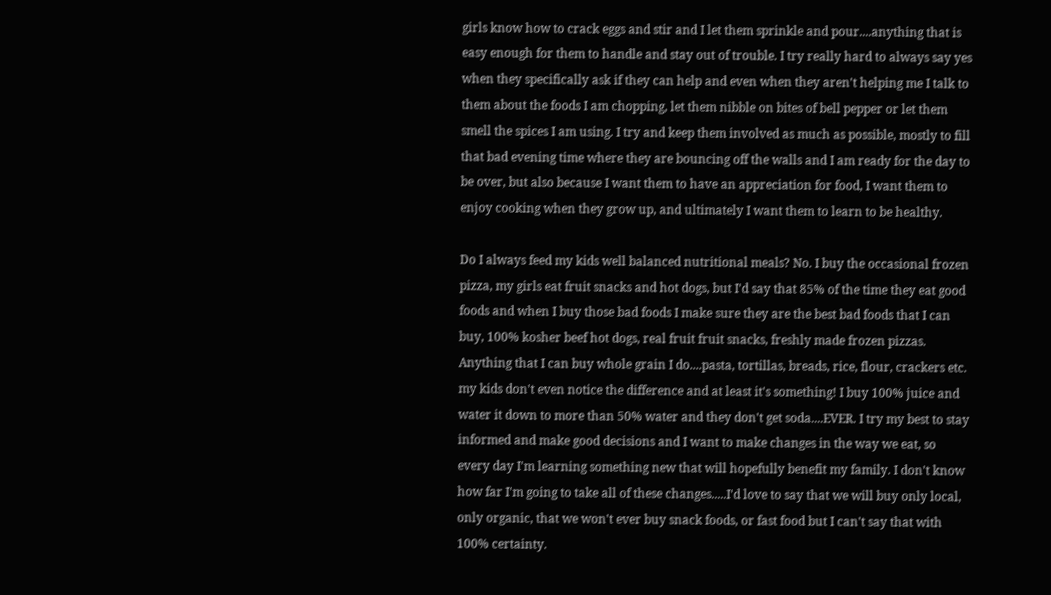girls know how to crack eggs and stir and I let them sprinkle and pour....anything that is easy enough for them to handle and stay out of trouble. I try really hard to always say yes when they specifically ask if they can help and even when they aren't helping me I talk to them about the foods I am chopping, let them nibble on bites of bell pepper or let them smell the spices I am using. I try and keep them involved as much as possible, mostly to fill that bad evening time where they are bouncing off the walls and I am ready for the day to be over, but also because I want them to have an appreciation for food, I want them to enjoy cooking when they grow up, and ultimately I want them to learn to be healthy.

Do I always feed my kids well balanced nutritional meals? No. I buy the occasional frozen pizza, my girls eat fruit snacks and hot dogs, but I'd say that 85% of the time they eat good foods and when I buy those bad foods I make sure they are the best bad foods that I can buy, 100% kosher beef hot dogs, real fruit fruit snacks, freshly made frozen pizzas. Anything that I can buy whole grain I do....pasta, tortillas, breads, rice, flour, crackers etc. my kids don't even notice the difference and at least it's something! I buy 100% juice and water it down to more than 50% water and they don't get soda....EVER. I try my best to stay informed and make good decisions and I want to make changes in the way we eat, so every day I'm learning something new that will hopefully benefit my family. I don't know how far I'm going to take all of these changes.....I'd love to say that we will buy only local, only organic, that we won't ever buy snack foods, or fast food but I can't say that with 100% certainty.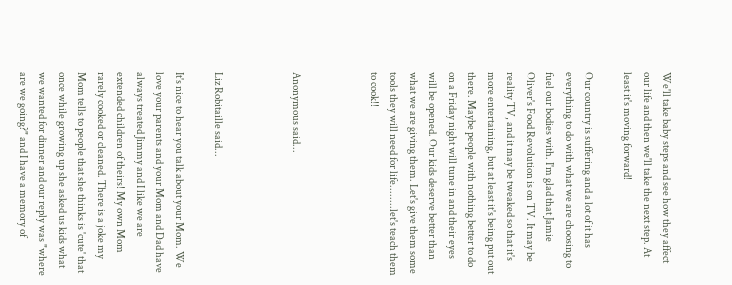We'll take baby steps and see how they affect our life and then we'll take the next step. At least it's moving forward!

Our country is suffering and a lot of it has everything to do with what we are choosing to fuel our bodies with. I'm glad that Jamie Oliver's Food Revolution is on TV. It may be reality TV, and it may be tweaked so that it's more entertaining, but at least it's being put out there. Maybe people with nothing better to do on a Friday night will tune in and their eyes will be opened. Our kids deserve better than what we are giving them. Let's give them some tools they will need for life........let's teach them to cook!!



Anonymous said...



Liz Robitaille said...

It's nice to hear you talk about your Mom. We love your parents and your Mom and Dad have always treated Jimmy and I like we are extended children of theirs! My own Mom rarely cooked or cleaned. There is a joke my Mom tells to people that she thinks is 'cute' that once while growing up she asked us kids what we wanted for dinner and our reply was "where are we going?" and I have a memory of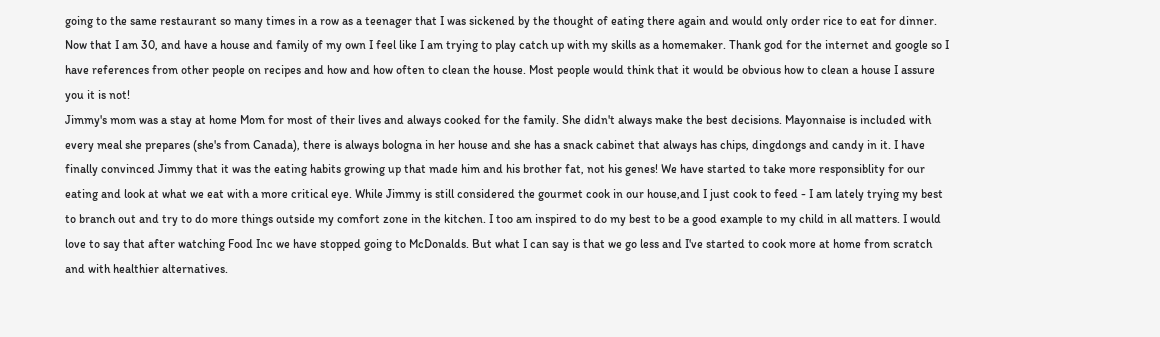going to the same restaurant so many times in a row as a teenager that I was sickened by the thought of eating there again and would only order rice to eat for dinner. Now that I am 30, and have a house and family of my own I feel like I am trying to play catch up with my skills as a homemaker. Thank god for the internet and google so I have references from other people on recipes and how and how often to clean the house. Most people would think that it would be obvious how to clean a house I assure you it is not!
Jimmy's mom was a stay at home Mom for most of their lives and always cooked for the family. She didn't always make the best decisions. Mayonnaise is included with every meal she prepares (she's from Canada), there is always bologna in her house and she has a snack cabinet that always has chips, dingdongs and candy in it. I have finally convinced Jimmy that it was the eating habits growing up that made him and his brother fat, not his genes! We have started to take more responsiblity for our eating and look at what we eat with a more critical eye. While Jimmy is still considered the gourmet cook in our house,and I just cook to feed - I am lately trying my best to branch out and try to do more things outside my comfort zone in the kitchen. I too am inspired to do my best to be a good example to my child in all matters. I would love to say that after watching Food Inc we have stopped going to McDonalds. But what I can say is that we go less and I've started to cook more at home from scratch and with healthier alternatives.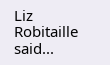Liz Robitaille said...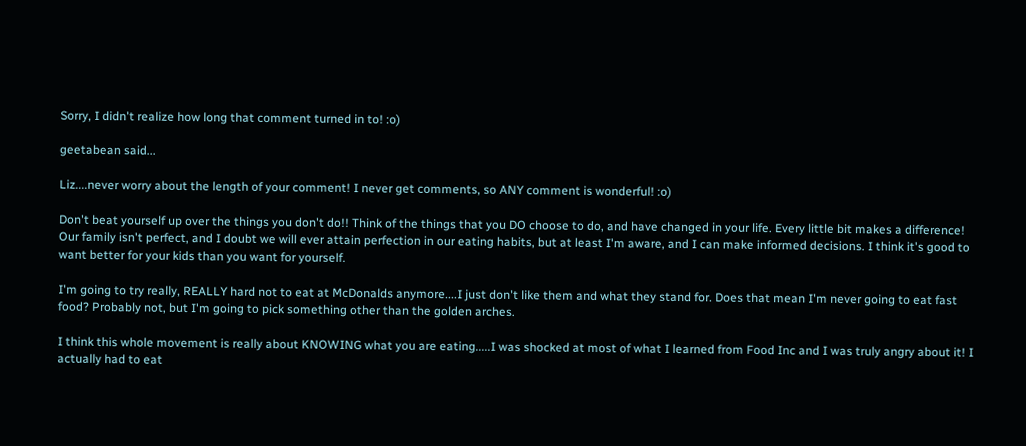Sorry, I didn't realize how long that comment turned in to! :o)

geetabean said...

Liz....never worry about the length of your comment! I never get comments, so ANY comment is wonderful! :o)

Don't beat yourself up over the things you don't do!! Think of the things that you DO choose to do, and have changed in your life. Every little bit makes a difference! Our family isn't perfect, and I doubt we will ever attain perfection in our eating habits, but at least I'm aware, and I can make informed decisions. I think it's good to want better for your kids than you want for yourself.

I'm going to try really, REALLY hard not to eat at McDonalds anymore....I just don't like them and what they stand for. Does that mean I'm never going to eat fast food? Probably not, but I'm going to pick something other than the golden arches.

I think this whole movement is really about KNOWING what you are eating.....I was shocked at most of what I learned from Food Inc and I was truly angry about it! I actually had to eat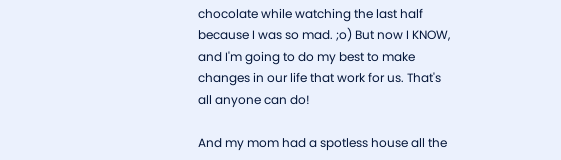chocolate while watching the last half because I was so mad. ;o) But now I KNOW, and I'm going to do my best to make changes in our life that work for us. That's all anyone can do!

And my mom had a spotless house all the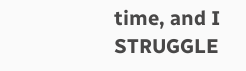time, and I STRUGGLE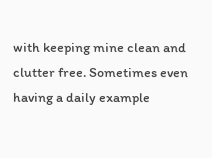with keeping mine clean and clutter free. Sometimes even having a daily example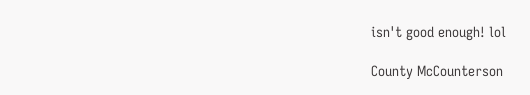isn't good enough! lol

County McCounterson